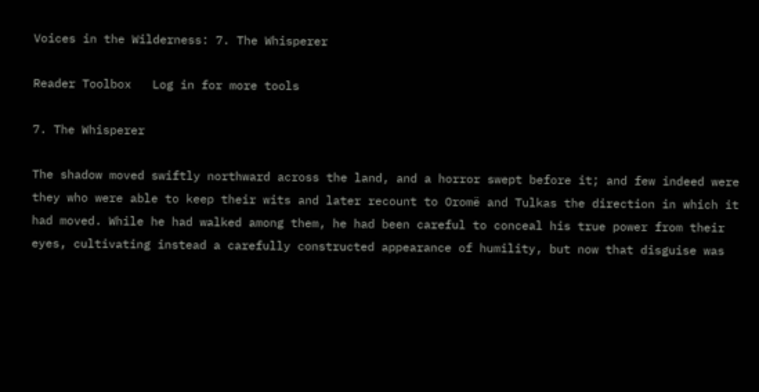Voices in the Wilderness: 7. The Whisperer

Reader Toolbox   Log in for more tools

7. The Whisperer

The shadow moved swiftly northward across the land, and a horror swept before it; and few indeed were they who were able to keep their wits and later recount to Oromë and Tulkas the direction in which it had moved. While he had walked among them, he had been careful to conceal his true power from their eyes, cultivating instead a carefully constructed appearance of humility, but now that disguise was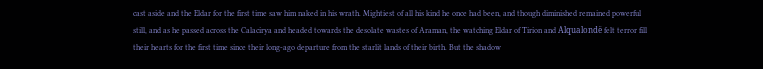cast aside and the Eldar for the first time saw him naked in his wrath. Mightiest of all his kind he once had been, and though diminished remained powerful still, and as he passed across the Calacirya and headed towards the desolate wastes of Araman, the watching Eldar of Tirion and Alqualondë felt terror fill their hearts for the first time since their long-ago departure from the starlit lands of their birth. But the shadow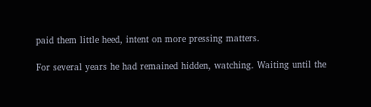paid them little heed, intent on more pressing matters.

For several years he had remained hidden, watching. Waiting until the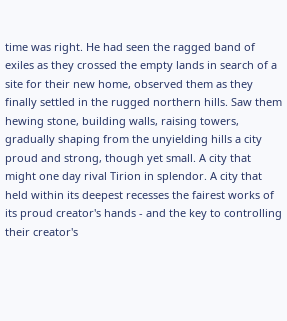time was right. He had seen the ragged band of exiles as they crossed the empty lands in search of a site for their new home, observed them as they finally settled in the rugged northern hills. Saw them hewing stone, building walls, raising towers, gradually shaping from the unyielding hills a city proud and strong, though yet small. A city that might one day rival Tirion in splendor. A city that held within its deepest recesses the fairest works of its proud creator's hands - and the key to controlling their creator's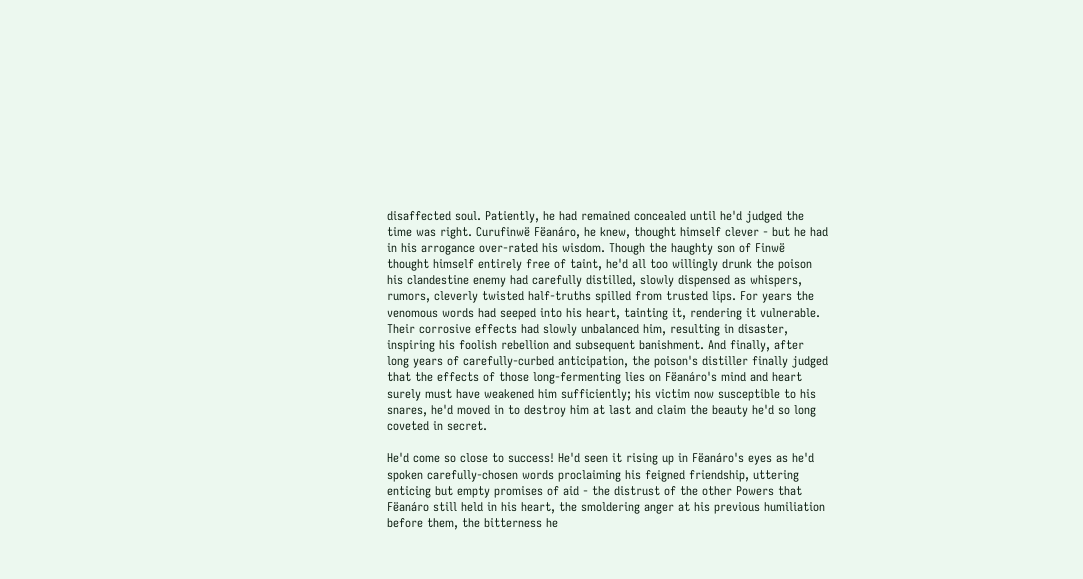disaffected soul. Patiently, he had remained concealed until he'd judged the time was right. Curufinwë Fëanáro, he knew, thought himself clever - but he had in his arrogance over-rated his wisdom. Though the haughty son of Finwë thought himself entirely free of taint, he'd all too willingly drunk the poison his clandestine enemy had carefully distilled, slowly dispensed as whispers, rumors, cleverly twisted half-truths spilled from trusted lips. For years the venomous words had seeped into his heart, tainting it, rendering it vulnerable. Their corrosive effects had slowly unbalanced him, resulting in disaster, inspiring his foolish rebellion and subsequent banishment. And finally, after long years of carefully-curbed anticipation, the poison's distiller finally judged that the effects of those long-fermenting lies on Fëanáro's mind and heart surely must have weakened him sufficiently; his victim now susceptible to his snares, he'd moved in to destroy him at last and claim the beauty he'd so long coveted in secret.

He'd come so close to success! He'd seen it rising up in Fëanáro's eyes as he'd spoken carefully-chosen words proclaiming his feigned friendship, uttering enticing but empty promises of aid - the distrust of the other Powers that Fëanáro still held in his heart, the smoldering anger at his previous humiliation before them, the bitterness he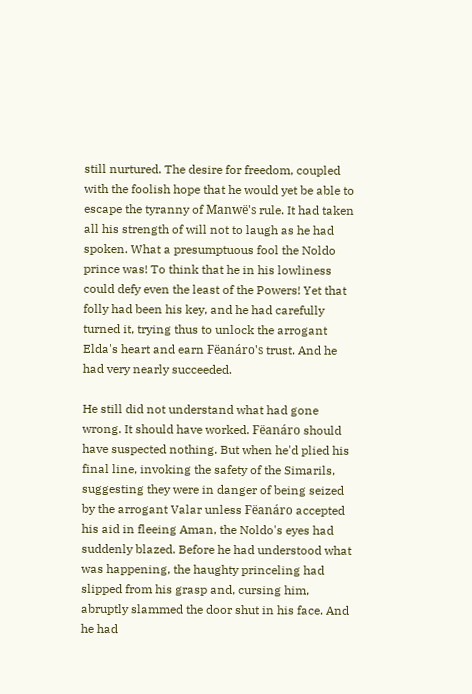still nurtured. The desire for freedom, coupled with the foolish hope that he would yet be able to escape the tyranny of Manwë's rule. It had taken all his strength of will not to laugh as he had spoken. What a presumptuous fool the Noldo prince was! To think that he in his lowliness could defy even the least of the Powers! Yet that folly had been his key, and he had carefully turned it, trying thus to unlock the arrogant Elda's heart and earn Fëanáro's trust. And he had very nearly succeeded.

He still did not understand what had gone wrong. It should have worked. Fëanáro should have suspected nothing. But when he'd plied his final line, invoking the safety of the Simarils, suggesting they were in danger of being seized by the arrogant Valar unless Fëanáro accepted his aid in fleeing Aman, the Noldo's eyes had suddenly blazed. Before he had understood what was happening, the haughty princeling had slipped from his grasp and, cursing him, abruptly slammed the door shut in his face. And he had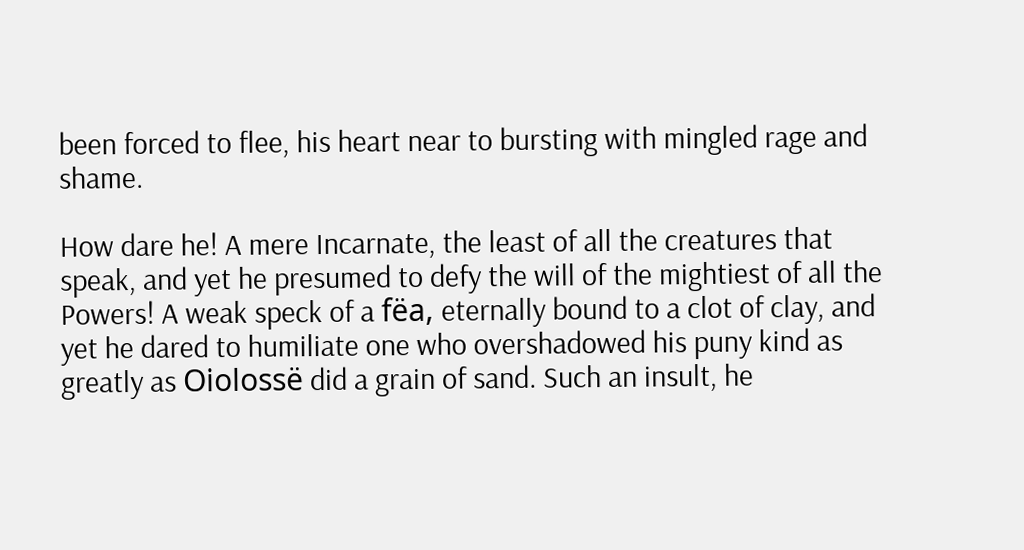been forced to flee, his heart near to bursting with mingled rage and shame.

How dare he! A mere Incarnate, the least of all the creatures that speak, and yet he presumed to defy the will of the mightiest of all the Powers! A weak speck of a fëa, eternally bound to a clot of clay, and yet he dared to humiliate one who overshadowed his puny kind as greatly as Oiolossë did a grain of sand. Such an insult, he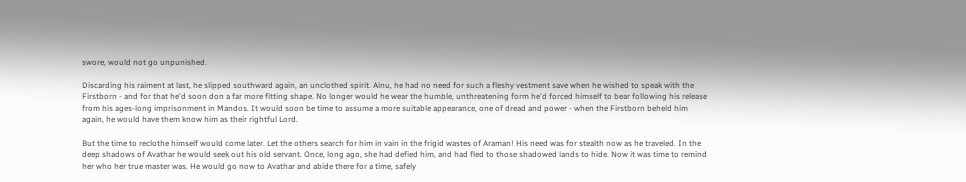swore, would not go unpunished.

Discarding his raiment at last, he slipped southward again, an unclothed spirit. Ainu, he had no need for such a fleshy vestment save when he wished to speak with the Firstborn - and for that he'd soon don a far more fitting shape. No longer would he wear the humble, unthreatening form he'd forced himself to bear following his release from his ages-long imprisonment in Mandos. It would soon be time to assume a more suitable appearance, one of dread and power - when the Firstborn beheld him again, he would have them know him as their rightful Lord.

But the time to reclothe himself would come later. Let the others search for him in vain in the frigid wastes of Araman! His need was for stealth now as he traveled. In the deep shadows of Avathar he would seek out his old servant. Once, long ago, she had defied him, and had fled to those shadowed lands to hide. Now it was time to remind her who her true master was. He would go now to Avathar and abide there for a time, safely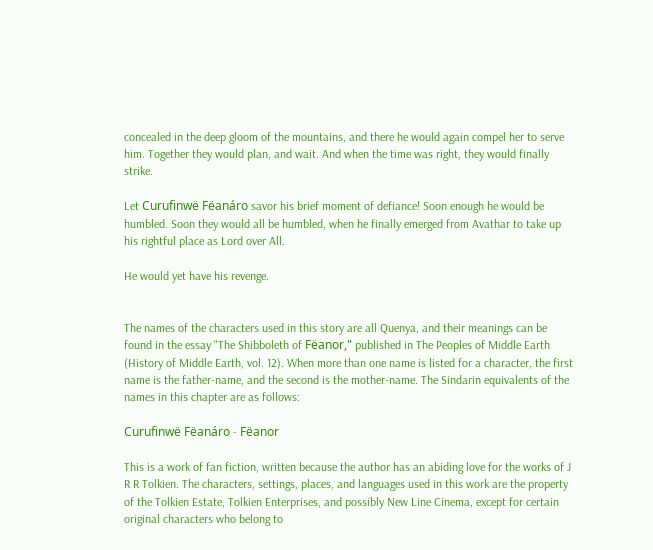concealed in the deep gloom of the mountains, and there he would again compel her to serve him. Together they would plan, and wait. And when the time was right, they would finally strike.

Let Curufinwë Fëanáro savor his brief moment of defiance! Soon enough he would be humbled. Soon they would all be humbled, when he finally emerged from Avathar to take up his rightful place as Lord over All.

He would yet have his revenge.


The names of the characters used in this story are all Quenya, and their meanings can be found in the essay "The Shibboleth of Fëanor," published in The Peoples of Middle Earth (History of Middle Earth, vol. 12). When more than one name is listed for a character, the first name is the father-name, and the second is the mother-name. The Sindarin equivalents of the names in this chapter are as follows:

Curufinwë Fëanáro - Fëanor

This is a work of fan fiction, written because the author has an abiding love for the works of J R R Tolkien. The characters, settings, places, and languages used in this work are the property of the Tolkien Estate, Tolkien Enterprises, and possibly New Line Cinema, except for certain original characters who belong to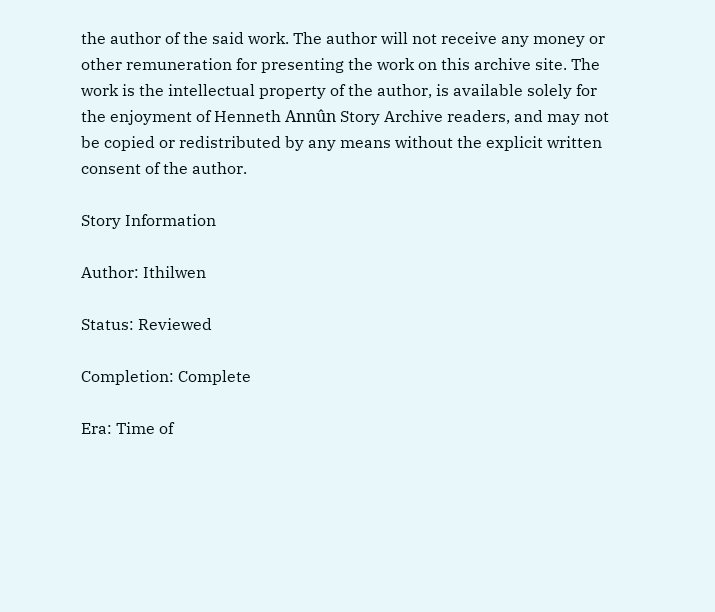the author of the said work. The author will not receive any money or other remuneration for presenting the work on this archive site. The work is the intellectual property of the author, is available solely for the enjoyment of Henneth Annûn Story Archive readers, and may not be copied or redistributed by any means without the explicit written consent of the author.

Story Information

Author: Ithilwen

Status: Reviewed

Completion: Complete

Era: Time of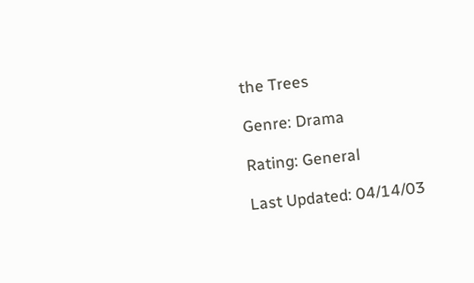the Trees

Genre: Drama

Rating: General

Last Updated: 04/14/03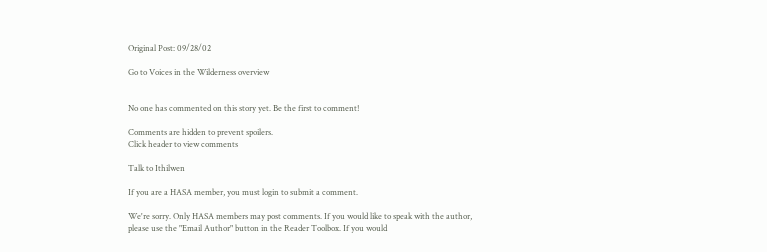Original Post: 09/28/02

Go to Voices in the Wilderness overview


No one has commented on this story yet. Be the first to comment!

Comments are hidden to prevent spoilers.
Click header to view comments

Talk to Ithilwen

If you are a HASA member, you must login to submit a comment.

We're sorry. Only HASA members may post comments. If you would like to speak with the author, please use the "Email Author" button in the Reader Toolbox. If you would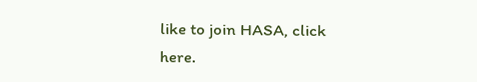like to join HASA, click here.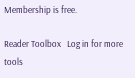Membership is free.

Reader Toolbox   Log in for more tools